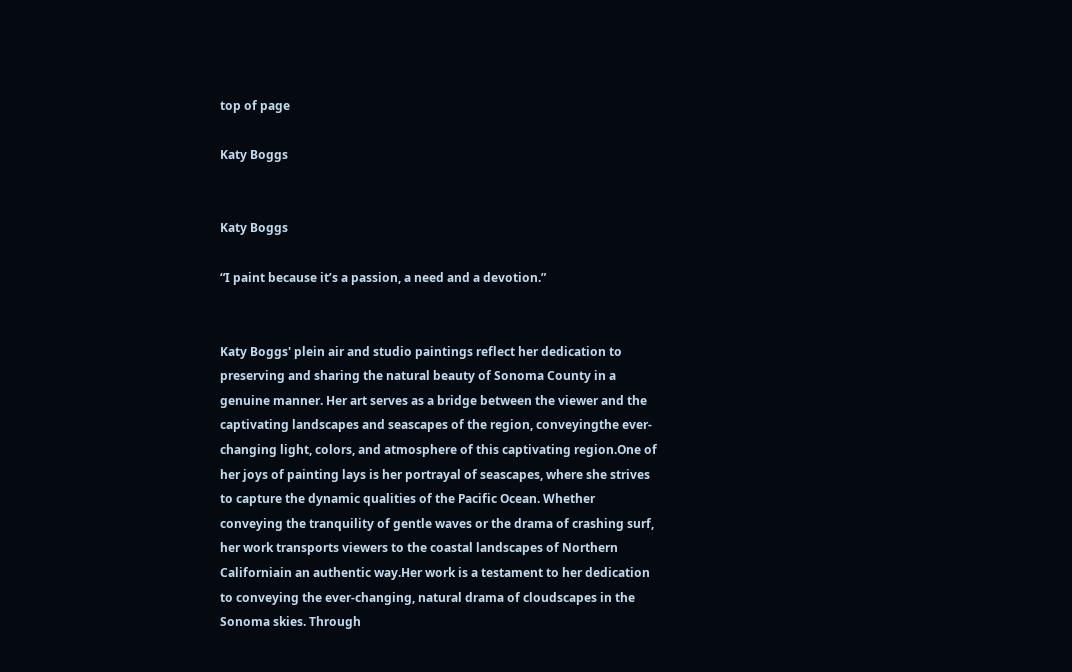top of page

Katy Boggs


Katy Boggs

“I paint because it’s a passion, a need and a devotion.”


Katy Boggs' plein air and studio paintings reflect her dedication to preserving and sharing the natural beauty of Sonoma County in a genuine manner. Her art serves as a bridge between the viewer and the captivating landscapes and seascapes of the region, conveyingthe ever-changing light, colors, and atmosphere of this captivating region.One of her joys of painting lays is her portrayal of seascapes, where she strives to capture the dynamic qualities of the Pacific Ocean. Whether conveying the tranquility of gentle waves or the drama of crashing surf, her work transports viewers to the coastal landscapes of Northern Californiain an authentic way.Her work is a testament to her dedication to conveying the ever-changing, natural drama of cloudscapes in the Sonoma skies. Through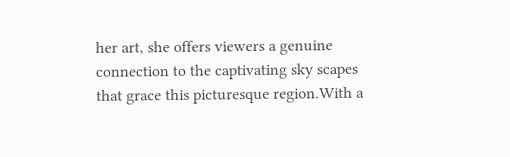her art, she offers viewers a genuine connection to the captivating sky scapes that grace this picturesque region.With a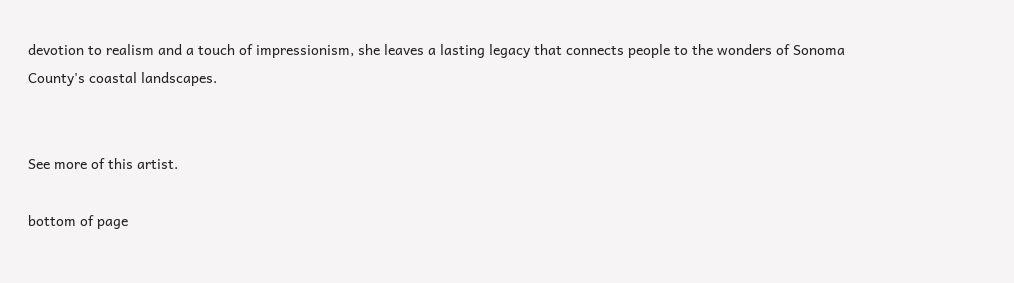devotion to realism and a touch of impressionism, she leaves a lasting legacy that connects people to the wonders of Sonoma County's coastal landscapes.


See more of this artist.

bottom of page